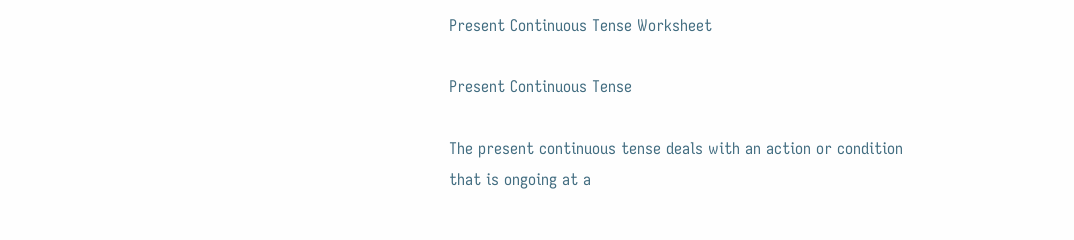Present Continuous Tense Worksheet

Present Continuous Tense

The present continuous tense deals with an action or condition that is ongoing at a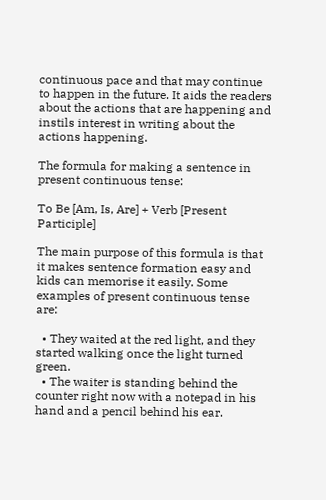continuous pace and that may continue to happen in the future. It aids the readers about the actions that are happening and instils interest in writing about the actions happening.

The formula for making a sentence in present continuous tense:

To Be [Am, Is, Are] + Verb [Present Participle]

The main purpose of this formula is that it makes sentence formation easy and kids can memorise it easily. Some examples of present continuous tense are:

  • They waited at the red light, and they started walking once the light turned green.
  • The waiter is standing behind the counter right now with a notepad in his hand and a pencil behind his ear.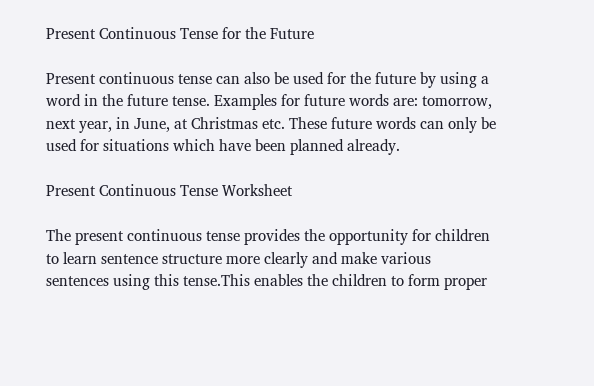Present Continuous Tense for the Future

Present continuous tense can also be used for the future by using a word in the future tense. Examples for future words are: tomorrow, next year, in June, at Christmas etc. These future words can only be used for situations which have been planned already.

Present Continuous Tense Worksheet

The present continuous tense provides the opportunity for children to learn sentence structure more clearly and make various sentences using this tense.This enables the children to form proper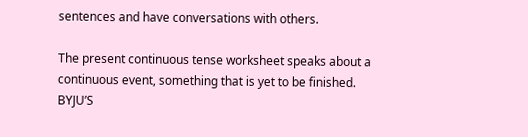sentences and have conversations with others.

The present continuous tense worksheet speaks about a continuous event, something that is yet to be finished. BYJU’S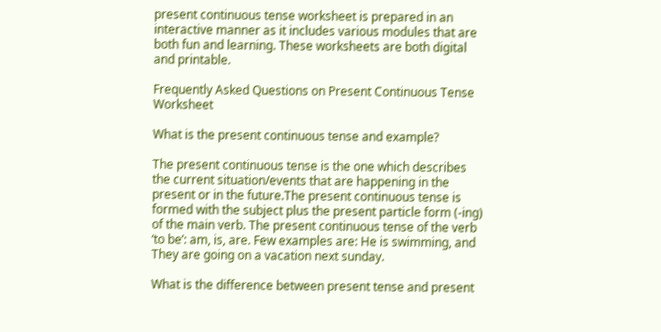present continuous tense worksheet is prepared in an interactive manner as it includes various modules that are both fun and learning. These worksheets are both digital and printable.

Frequently Asked Questions on Present Continuous Tense Worksheet

What is the present continuous tense and example?

The present continuous tense is the one which describes the current situation/events that are happening in the present or in the future.The present continuous tense is formed with the subject plus the present particle form (-ing) of the main verb. The present continuous tense of the verb ‘to be’: am, is, are. Few examples are: He is swimming, and They are going on a vacation next sunday.

What is the difference between present tense and present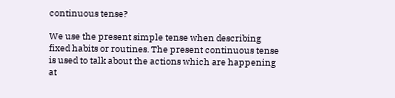continuous tense?

We use the present simple tense when describing fixed habits or routines. The present continuous tense is used to talk about the actions which are happening at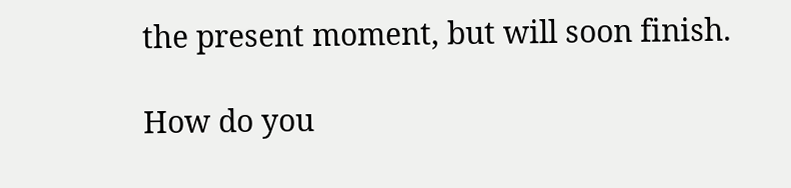the present moment, but will soon finish.

How do you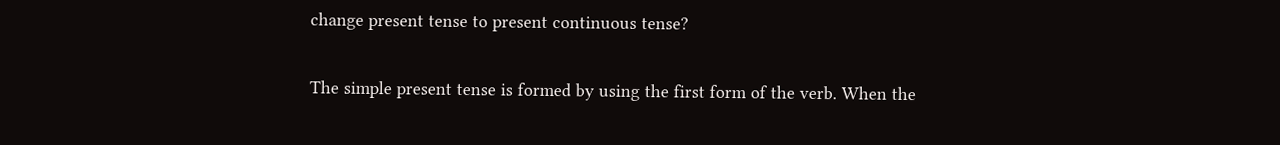change present tense to present continuous tense?

The simple present tense is formed by using the first form of the verb. When the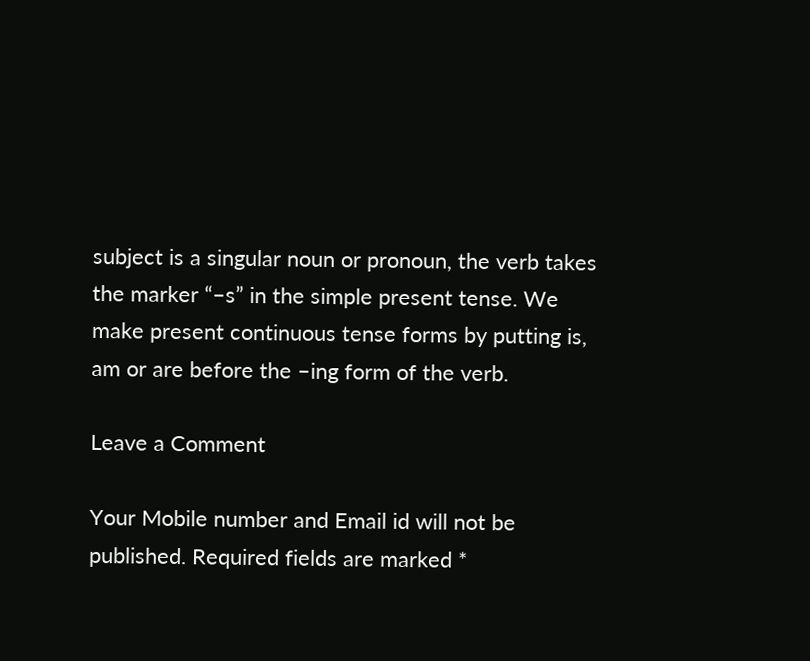subject is a singular noun or pronoun, the verb takes the marker “–s” in the simple present tense. We make present continuous tense forms by putting is, am or are before the –ing form of the verb.

Leave a Comment

Your Mobile number and Email id will not be published. Required fields are marked *